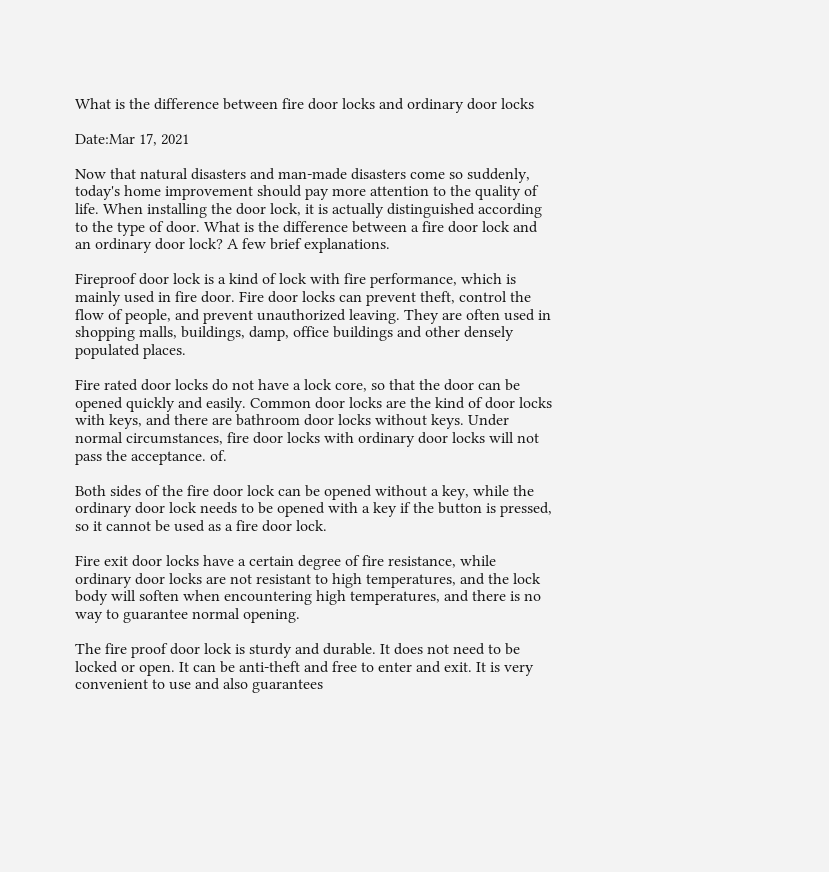What is the difference between fire door locks and ordinary door locks

Date:Mar 17, 2021

Now that natural disasters and man-made disasters come so suddenly, today's home improvement should pay more attention to the quality of life. When installing the door lock, it is actually distinguished according to the type of door. What is the difference between a fire door lock and an ordinary door lock? A few brief explanations.

Fireproof door lock is a kind of lock with fire performance, which is mainly used in fire door. Fire door locks can prevent theft, control the flow of people, and prevent unauthorized leaving. They are often used in shopping malls, buildings, damp, office buildings and other densely populated places.

Fire rated door locks do not have a lock core, so that the door can be opened quickly and easily. Common door locks are the kind of door locks with keys, and there are bathroom door locks without keys. Under normal circumstances, fire door locks with ordinary door locks will not pass the acceptance. of.

Both sides of the fire door lock can be opened without a key, while the ordinary door lock needs to be opened with a key if the button is pressed, so it cannot be used as a fire door lock.

Fire exit door locks have a certain degree of fire resistance, while ordinary door locks are not resistant to high temperatures, and the lock body will soften when encountering high temperatures, and there is no way to guarantee normal opening.

The fire proof door lock is sturdy and durable. It does not need to be locked or open. It can be anti-theft and free to enter and exit. It is very convenient to use and also guarantees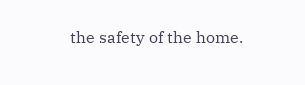the safety of the home.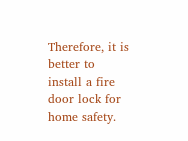Therefore, it is better to install a fire door lock for home safety.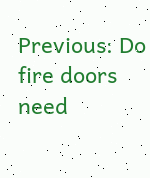Previous: Do fire doors need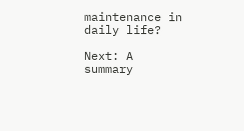maintenance in daily life?

Next: A summary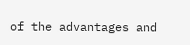of the advantages and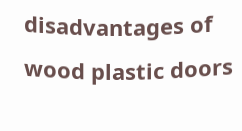disadvantages of wood plastic doors